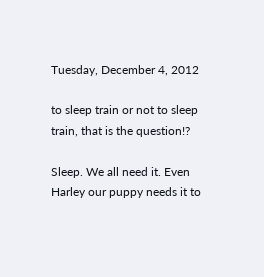Tuesday, December 4, 2012

to sleep train or not to sleep train, that is the question!?

Sleep. We all need it. Even Harley our puppy needs it to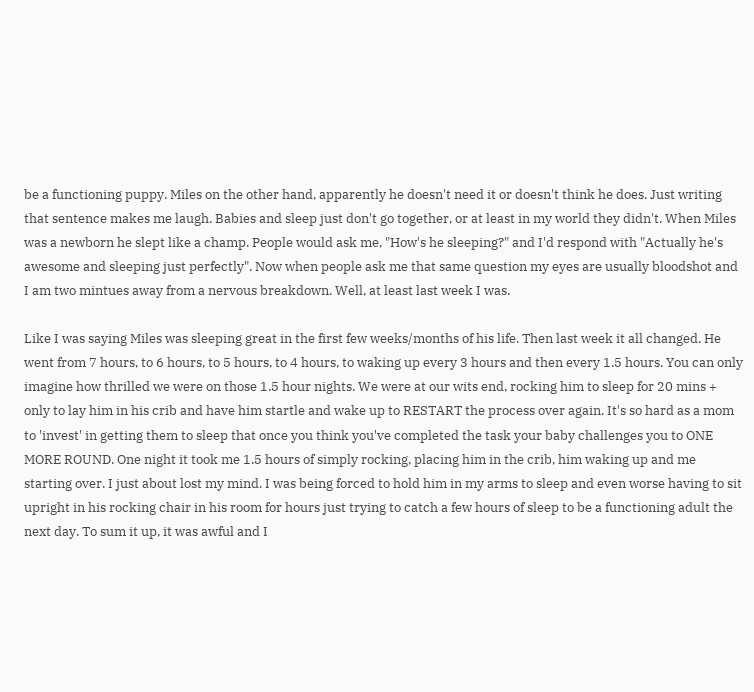be a functioning puppy. Miles on the other hand, apparently he doesn't need it or doesn't think he does. Just writing that sentence makes me laugh. Babies and sleep just don't go together, or at least in my world they didn't. When Miles was a newborn he slept like a champ. People would ask me, "How's he sleeping?" and I'd respond with "Actually he's awesome and sleeping just perfectly". Now when people ask me that same question my eyes are usually bloodshot and I am two mintues away from a nervous breakdown. Well, at least last week I was.

Like I was saying Miles was sleeping great in the first few weeks/months of his life. Then last week it all changed. He went from 7 hours, to 6 hours, to 5 hours, to 4 hours, to waking up every 3 hours and then every 1.5 hours. You can only imagine how thrilled we were on those 1.5 hour nights. We were at our wits end, rocking him to sleep for 20 mins + only to lay him in his crib and have him startle and wake up to RESTART the process over again. It's so hard as a mom to 'invest' in getting them to sleep that once you think you've completed the task your baby challenges you to ONE MORE ROUND. One night it took me 1.5 hours of simply rocking, placing him in the crib, him waking up and me starting over. I just about lost my mind. I was being forced to hold him in my arms to sleep and even worse having to sit upright in his rocking chair in his room for hours just trying to catch a few hours of sleep to be a functioning adult the next day. To sum it up, it was awful and I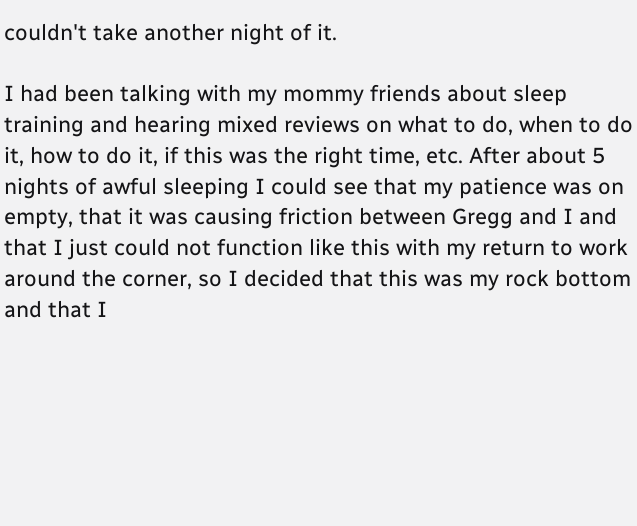couldn't take another night of it.

I had been talking with my mommy friends about sleep training and hearing mixed reviews on what to do, when to do it, how to do it, if this was the right time, etc. After about 5 nights of awful sleeping I could see that my patience was on empty, that it was causing friction between Gregg and I and that I just could not function like this with my return to work around the corner, so I decided that this was my rock bottom and that I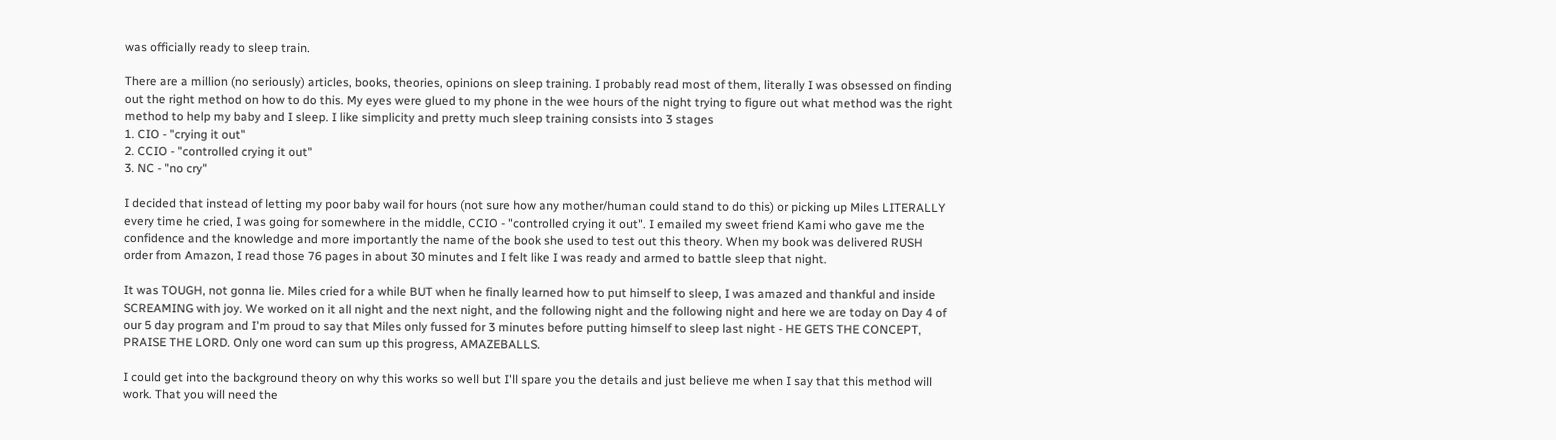was officially ready to sleep train.

There are a million (no seriously) articles, books, theories, opinions on sleep training. I probably read most of them, literally I was obsessed on finding out the right method on how to do this. My eyes were glued to my phone in the wee hours of the night trying to figure out what method was the right method to help my baby and I sleep. I like simplicity and pretty much sleep training consists into 3 stages
1. CIO - "crying it out"
2. CCIO - "controlled crying it out"
3. NC - "no cry"

I decided that instead of letting my poor baby wail for hours (not sure how any mother/human could stand to do this) or picking up Miles LITERALLY every time he cried, I was going for somewhere in the middle, CCIO - "controlled crying it out". I emailed my sweet friend Kami who gave me the confidence and the knowledge and more importantly the name of the book she used to test out this theory. When my book was delivered RUSH order from Amazon, I read those 76 pages in about 30 minutes and I felt like I was ready and armed to battle sleep that night.

It was TOUGH, not gonna lie. Miles cried for a while BUT when he finally learned how to put himself to sleep, I was amazed and thankful and inside SCREAMING with joy. We worked on it all night and the next night, and the following night and the following night and here we are today on Day 4 of our 5 day program and I'm proud to say that Miles only fussed for 3 minutes before putting himself to sleep last night - HE GETS THE CONCEPT, PRAISE THE LORD. Only one word can sum up this progress, AMAZEBALLS.

I could get into the background theory on why this works so well but I'll spare you the details and just believe me when I say that this method will work. That you will need the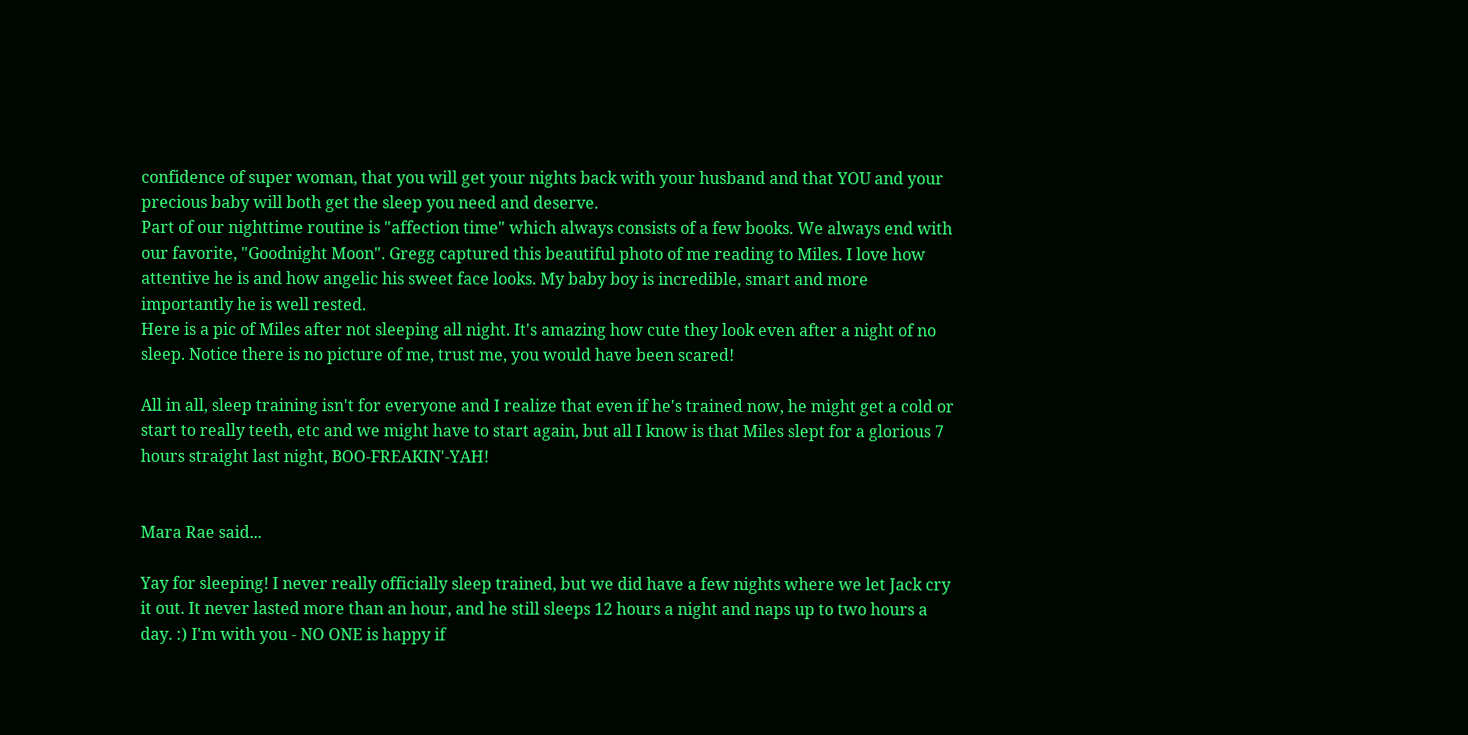confidence of super woman, that you will get your nights back with your husband and that YOU and your precious baby will both get the sleep you need and deserve.
Part of our nighttime routine is "affection time" which always consists of a few books. We always end with our favorite, "Goodnight Moon". Gregg captured this beautiful photo of me reading to Miles. I love how attentive he is and how angelic his sweet face looks. My baby boy is incredible, smart and more importantly he is well rested.
Here is a pic of Miles after not sleeping all night. It's amazing how cute they look even after a night of no sleep. Notice there is no picture of me, trust me, you would have been scared!

All in all, sleep training isn't for everyone and I realize that even if he's trained now, he might get a cold or start to really teeth, etc and we might have to start again, but all I know is that Miles slept for a glorious 7 hours straight last night, BOO-FREAKIN'-YAH!


Mara Rae said...

Yay for sleeping! I never really officially sleep trained, but we did have a few nights where we let Jack cry it out. It never lasted more than an hour, and he still sleeps 12 hours a night and naps up to two hours a day. :) I'm with you - NO ONE is happy if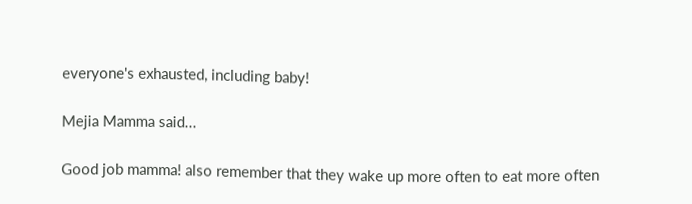everyone's exhausted, including baby!

Mejia Mamma said...

Good job mamma! also remember that they wake up more often to eat more often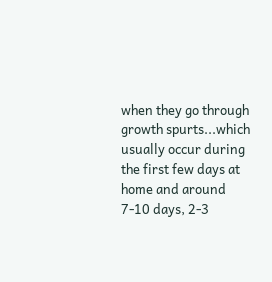when they go through growth spurts...which usually occur during the first few days at home and around 7-10 days, 2-3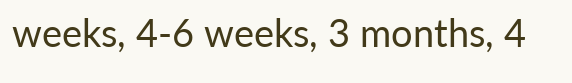weeks, 4-6 weeks, 3 months, 4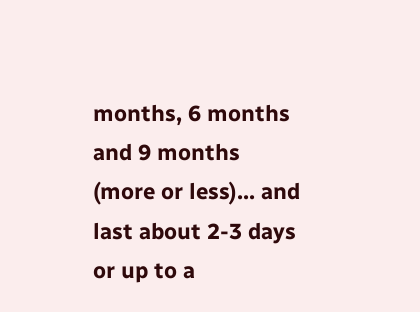months, 6 months and 9 months (more or less)... and last about 2-3 days or up to a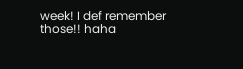week! I def remember those!! haha